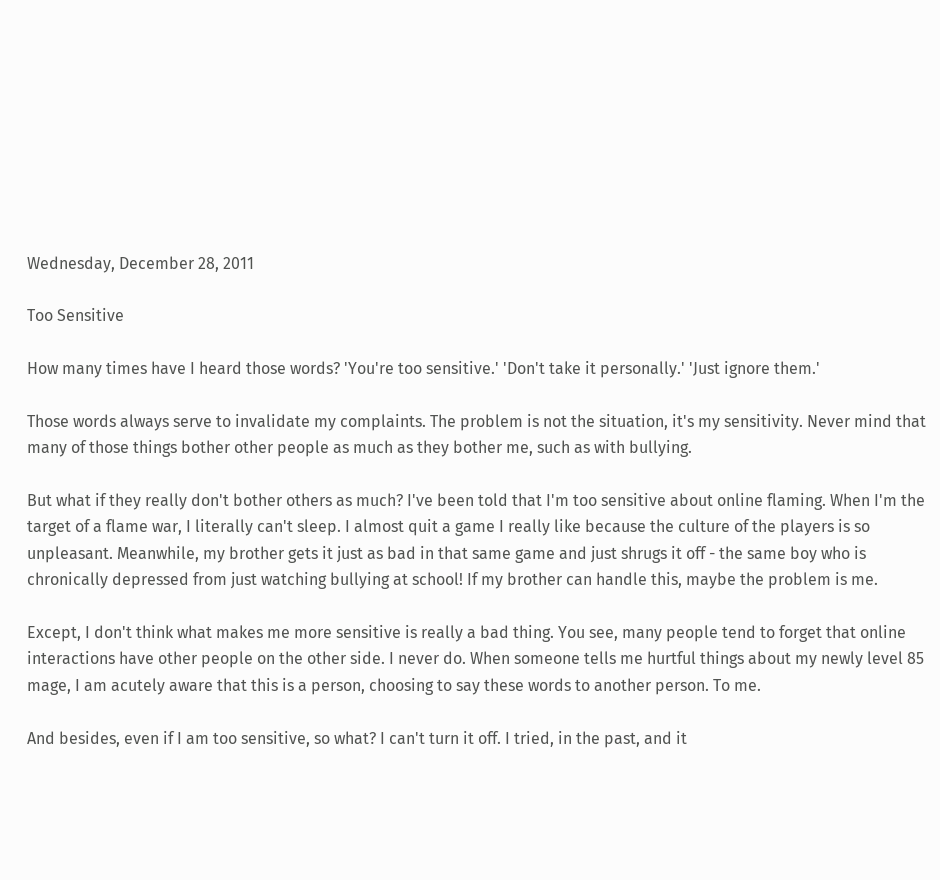Wednesday, December 28, 2011

Too Sensitive

How many times have I heard those words? 'You're too sensitive.' 'Don't take it personally.' 'Just ignore them.'

Those words always serve to invalidate my complaints. The problem is not the situation, it's my sensitivity. Never mind that many of those things bother other people as much as they bother me, such as with bullying.

But what if they really don't bother others as much? I've been told that I'm too sensitive about online flaming. When I'm the target of a flame war, I literally can't sleep. I almost quit a game I really like because the culture of the players is so unpleasant. Meanwhile, my brother gets it just as bad in that same game and just shrugs it off - the same boy who is chronically depressed from just watching bullying at school! If my brother can handle this, maybe the problem is me.

Except, I don't think what makes me more sensitive is really a bad thing. You see, many people tend to forget that online interactions have other people on the other side. I never do. When someone tells me hurtful things about my newly level 85 mage, I am acutely aware that this is a person, choosing to say these words to another person. To me.

And besides, even if I am too sensitive, so what? I can't turn it off. I tried, in the past, and it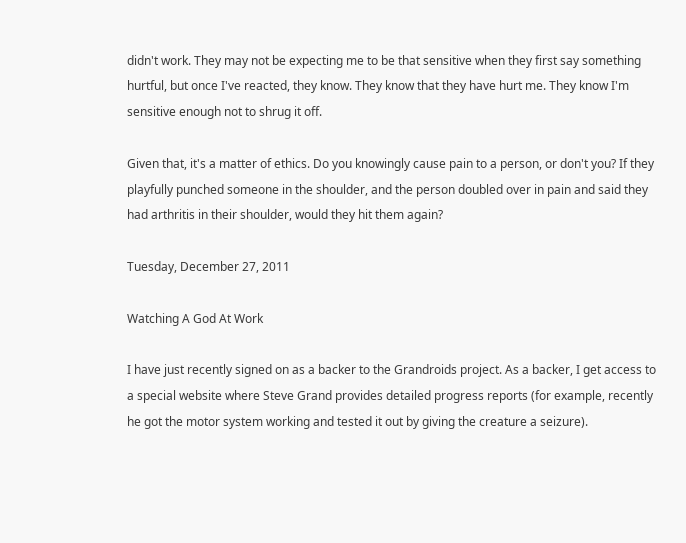didn't work. They may not be expecting me to be that sensitive when they first say something hurtful, but once I've reacted, they know. They know that they have hurt me. They know I'm sensitive enough not to shrug it off.

Given that, it's a matter of ethics. Do you knowingly cause pain to a person, or don't you? If they playfully punched someone in the shoulder, and the person doubled over in pain and said they had arthritis in their shoulder, would they hit them again?

Tuesday, December 27, 2011

Watching A God At Work

I have just recently signed on as a backer to the Grandroids project. As a backer, I get access to a special website where Steve Grand provides detailed progress reports (for example, recently he got the motor system working and tested it out by giving the creature a seizure).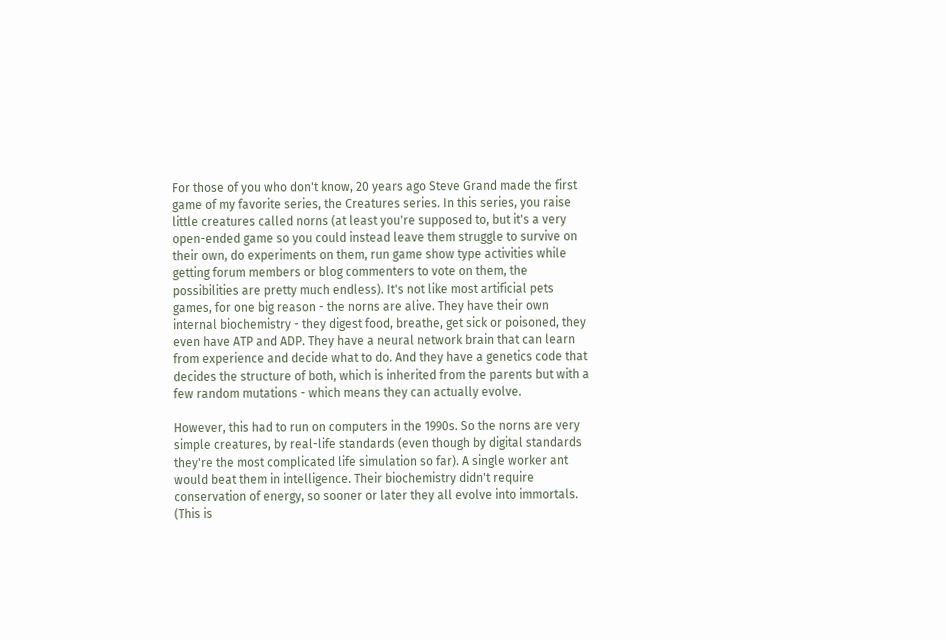For those of you who don't know, 20 years ago Steve Grand made the first game of my favorite series, the Creatures series. In this series, you raise little creatures called norns (at least you're supposed to, but it's a very open-ended game so you could instead leave them struggle to survive on their own, do experiments on them, run game show type activities while getting forum members or blog commenters to vote on them, the possibilities are pretty much endless). It's not like most artificial pets games, for one big reason - the norns are alive. They have their own internal biochemistry - they digest food, breathe, get sick or poisoned, they even have ATP and ADP. They have a neural network brain that can learn from experience and decide what to do. And they have a genetics code that decides the structure of both, which is inherited from the parents but with a few random mutations - which means they can actually evolve.

However, this had to run on computers in the 1990s. So the norns are very simple creatures, by real-life standards (even though by digital standards they're the most complicated life simulation so far). A single worker ant would beat them in intelligence. Their biochemistry didn't require conservation of energy, so sooner or later they all evolve into immortals. (This is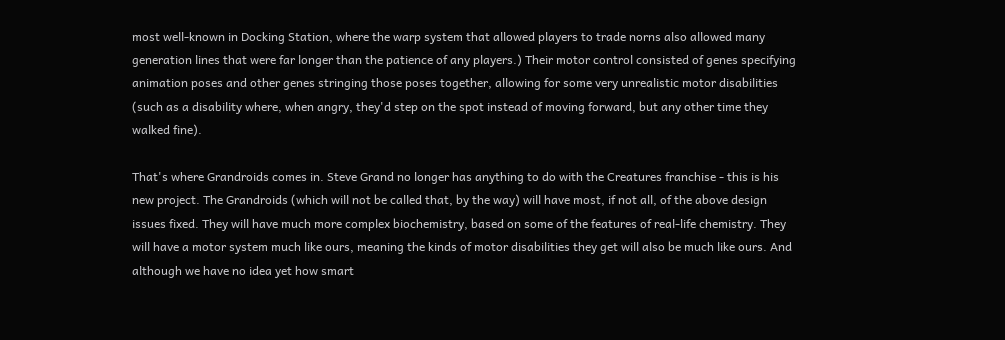most well-known in Docking Station, where the warp system that allowed players to trade norns also allowed many generation lines that were far longer than the patience of any players.) Their motor control consisted of genes specifying animation poses and other genes stringing those poses together, allowing for some very unrealistic motor disabilities (such as a disability where, when angry, they'd step on the spot instead of moving forward, but any other time they walked fine).

That's where Grandroids comes in. Steve Grand no longer has anything to do with the Creatures franchise - this is his new project. The Grandroids (which will not be called that, by the way) will have most, if not all, of the above design issues fixed. They will have much more complex biochemistry, based on some of the features of real-life chemistry. They will have a motor system much like ours, meaning the kinds of motor disabilities they get will also be much like ours. And although we have no idea yet how smart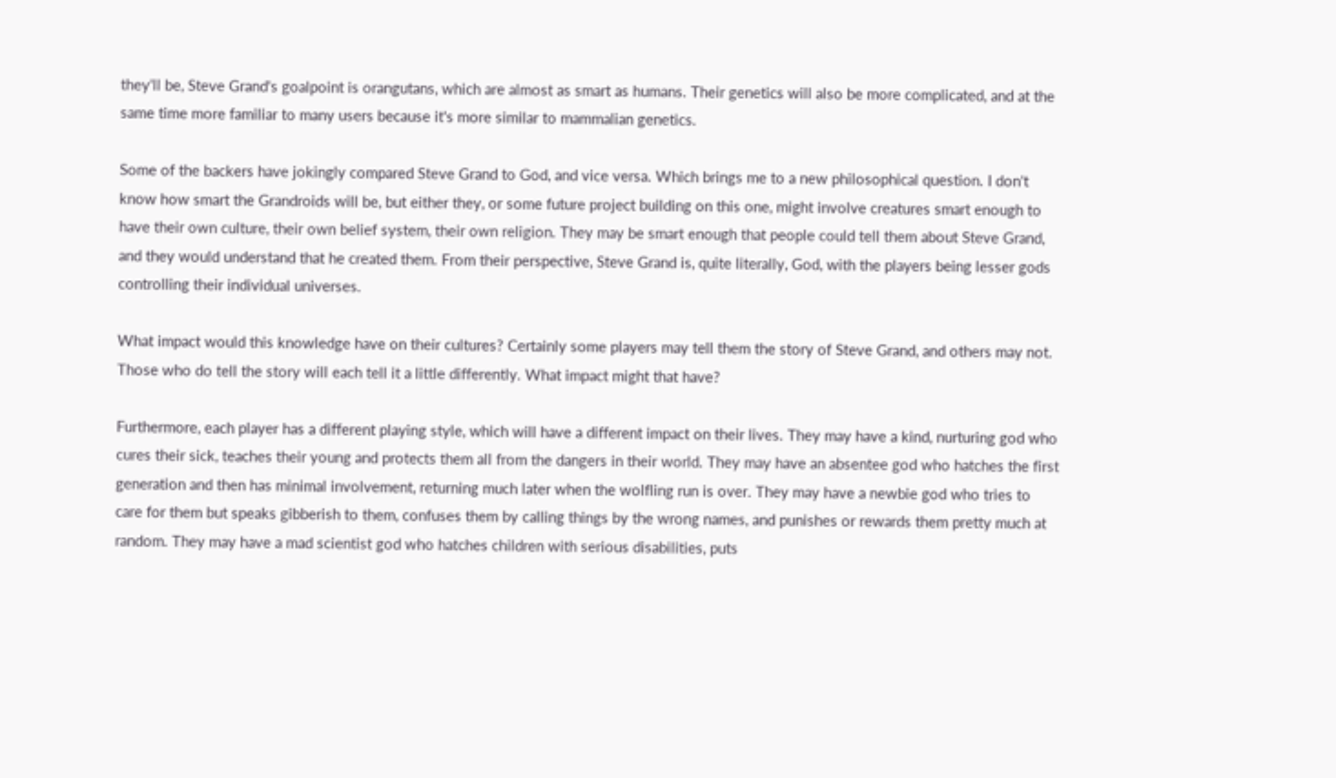they'll be, Steve Grand's goalpoint is orangutans, which are almost as smart as humans. Their genetics will also be more complicated, and at the same time more familiar to many users because it's more similar to mammalian genetics.

Some of the backers have jokingly compared Steve Grand to God, and vice versa. Which brings me to a new philosophical question. I don't know how smart the Grandroids will be, but either they, or some future project building on this one, might involve creatures smart enough to have their own culture, their own belief system, their own religion. They may be smart enough that people could tell them about Steve Grand, and they would understand that he created them. From their perspective, Steve Grand is, quite literally, God, with the players being lesser gods controlling their individual universes.

What impact would this knowledge have on their cultures? Certainly some players may tell them the story of Steve Grand, and others may not. Those who do tell the story will each tell it a little differently. What impact might that have?

Furthermore, each player has a different playing style, which will have a different impact on their lives. They may have a kind, nurturing god who cures their sick, teaches their young and protects them all from the dangers in their world. They may have an absentee god who hatches the first generation and then has minimal involvement, returning much later when the wolfling run is over. They may have a newbie god who tries to care for them but speaks gibberish to them, confuses them by calling things by the wrong names, and punishes or rewards them pretty much at random. They may have a mad scientist god who hatches children with serious disabilities, puts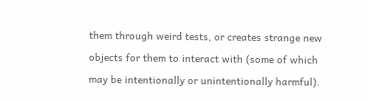them through weird tests, or creates strange new objects for them to interact with (some of which may be intentionally or unintentionally harmful).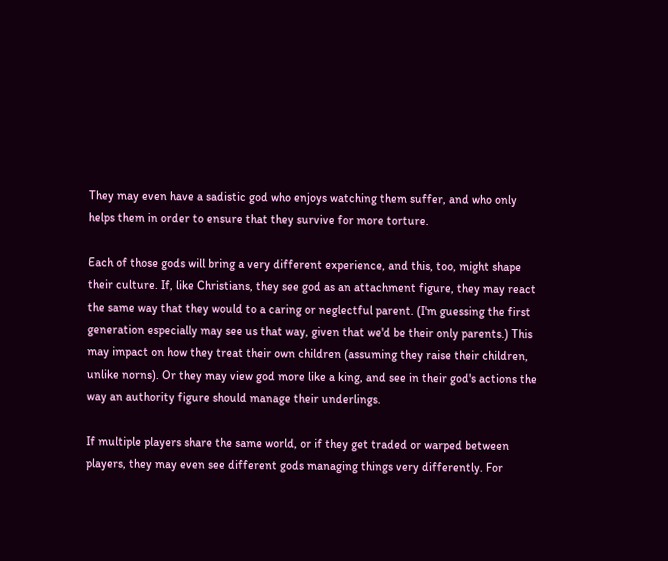They may even have a sadistic god who enjoys watching them suffer, and who only helps them in order to ensure that they survive for more torture.

Each of those gods will bring a very different experience, and this, too, might shape their culture. If, like Christians, they see god as an attachment figure, they may react the same way that they would to a caring or neglectful parent. (I'm guessing the first generation especially may see us that way, given that we'd be their only parents.) This may impact on how they treat their own children (assuming they raise their children, unlike norns). Or they may view god more like a king, and see in their god's actions the way an authority figure should manage their underlings.

If multiple players share the same world, or if they get traded or warped between players, they may even see different gods managing things very differently. For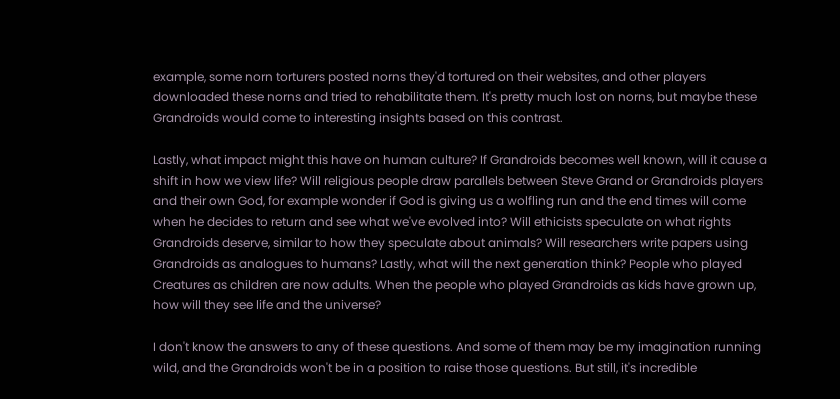example, some norn torturers posted norns they'd tortured on their websites, and other players downloaded these norns and tried to rehabilitate them. It's pretty much lost on norns, but maybe these Grandroids would come to interesting insights based on this contrast.

Lastly, what impact might this have on human culture? If Grandroids becomes well known, will it cause a shift in how we view life? Will religious people draw parallels between Steve Grand or Grandroids players and their own God, for example wonder if God is giving us a wolfling run and the end times will come when he decides to return and see what we've evolved into? Will ethicists speculate on what rights Grandroids deserve, similar to how they speculate about animals? Will researchers write papers using Grandroids as analogues to humans? Lastly, what will the next generation think? People who played Creatures as children are now adults. When the people who played Grandroids as kids have grown up, how will they see life and the universe?

I don't know the answers to any of these questions. And some of them may be my imagination running wild, and the Grandroids won't be in a position to raise those questions. But still, it's incredible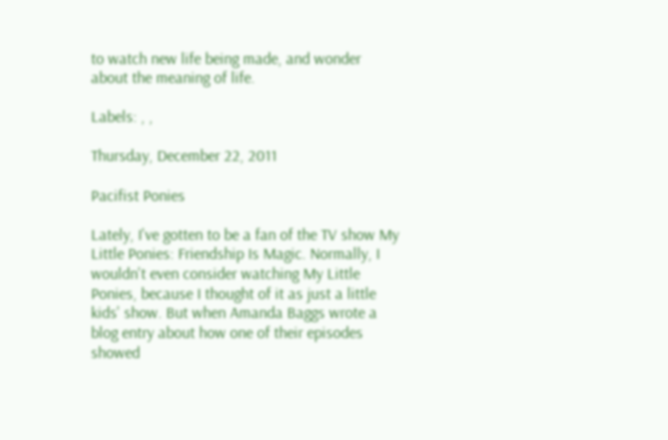to watch new life being made, and wonder about the meaning of life.

Labels: , ,

Thursday, December 22, 2011

Pacifist Ponies

Lately, I've gotten to be a fan of the TV show My Little Ponies: Friendship Is Magic. Normally, I wouldn't even consider watching My Little Ponies, because I thought of it as just a little kids' show. But when Amanda Baggs wrote a blog entry about how one of their episodes showed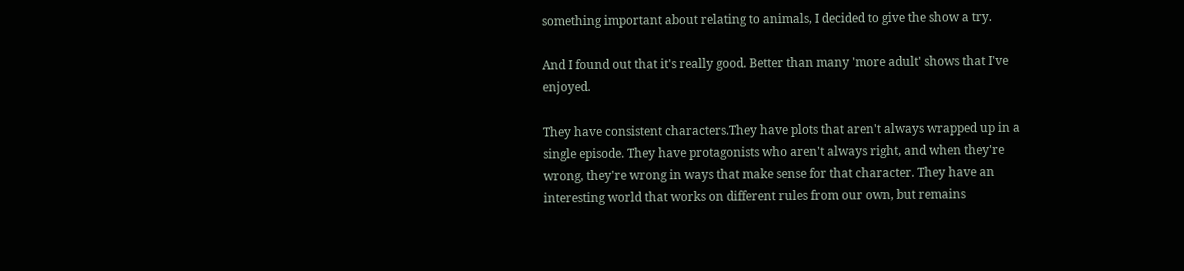something important about relating to animals, I decided to give the show a try.

And I found out that it's really good. Better than many 'more adult' shows that I've enjoyed.

They have consistent characters.They have plots that aren't always wrapped up in a single episode. They have protagonists who aren't always right, and when they're wrong, they're wrong in ways that make sense for that character. They have an interesting world that works on different rules from our own, but remains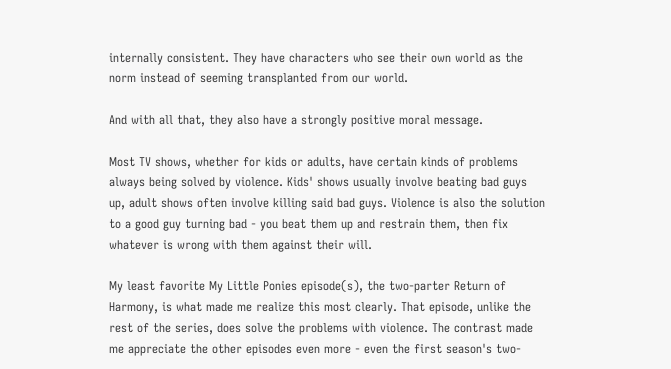internally consistent. They have characters who see their own world as the norm instead of seeming transplanted from our world.

And with all that, they also have a strongly positive moral message.

Most TV shows, whether for kids or adults, have certain kinds of problems always being solved by violence. Kids' shows usually involve beating bad guys up, adult shows often involve killing said bad guys. Violence is also the solution to a good guy turning bad - you beat them up and restrain them, then fix whatever is wrong with them against their will.

My least favorite My Little Ponies episode(s), the two-parter Return of Harmony, is what made me realize this most clearly. That episode, unlike the rest of the series, does solve the problems with violence. The contrast made me appreciate the other episodes even more - even the first season's two-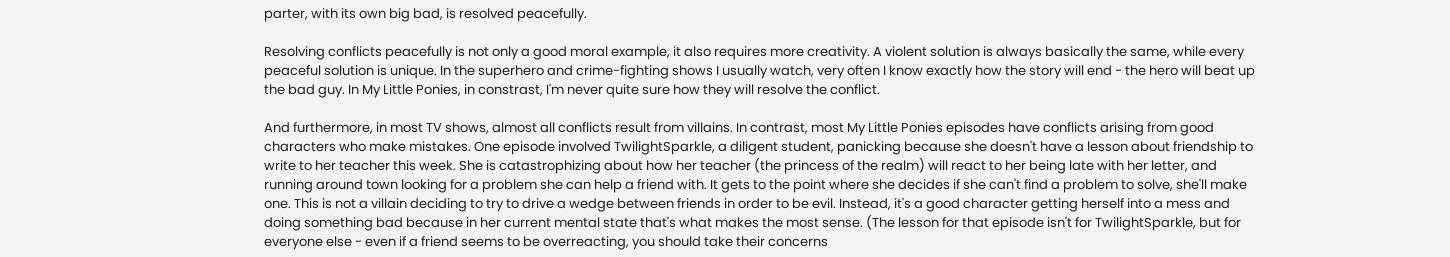parter, with its own big bad, is resolved peacefully.

Resolving conflicts peacefully is not only a good moral example, it also requires more creativity. A violent solution is always basically the same, while every peaceful solution is unique. In the superhero and crime-fighting shows I usually watch, very often I know exactly how the story will end - the hero will beat up the bad guy. In My Little Ponies, in constrast, I'm never quite sure how they will resolve the conflict.

And furthermore, in most TV shows, almost all conflicts result from villains. In contrast, most My Little Ponies episodes have conflicts arising from good characters who make mistakes. One episode involved TwilightSparkle, a diligent student, panicking because she doesn't have a lesson about friendship to write to her teacher this week. She is catastrophizing about how her teacher (the princess of the realm) will react to her being late with her letter, and running around town looking for a problem she can help a friend with. It gets to the point where she decides if she can't find a problem to solve, she'll make one. This is not a villain deciding to try to drive a wedge between friends in order to be evil. Instead, it's a good character getting herself into a mess and doing something bad because in her current mental state that's what makes the most sense. (The lesson for that episode isn't for TwilightSparkle, but for everyone else - even if a friend seems to be overreacting, you should take their concerns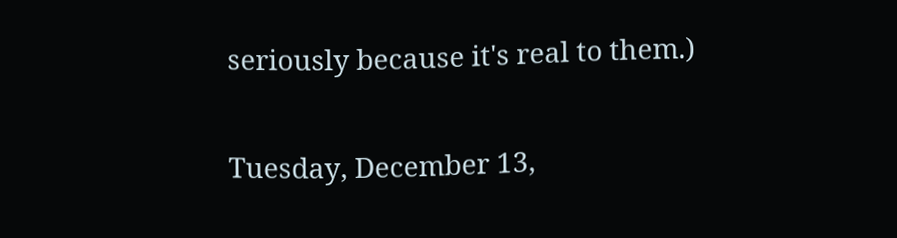seriously because it's real to them.)

Tuesday, December 13,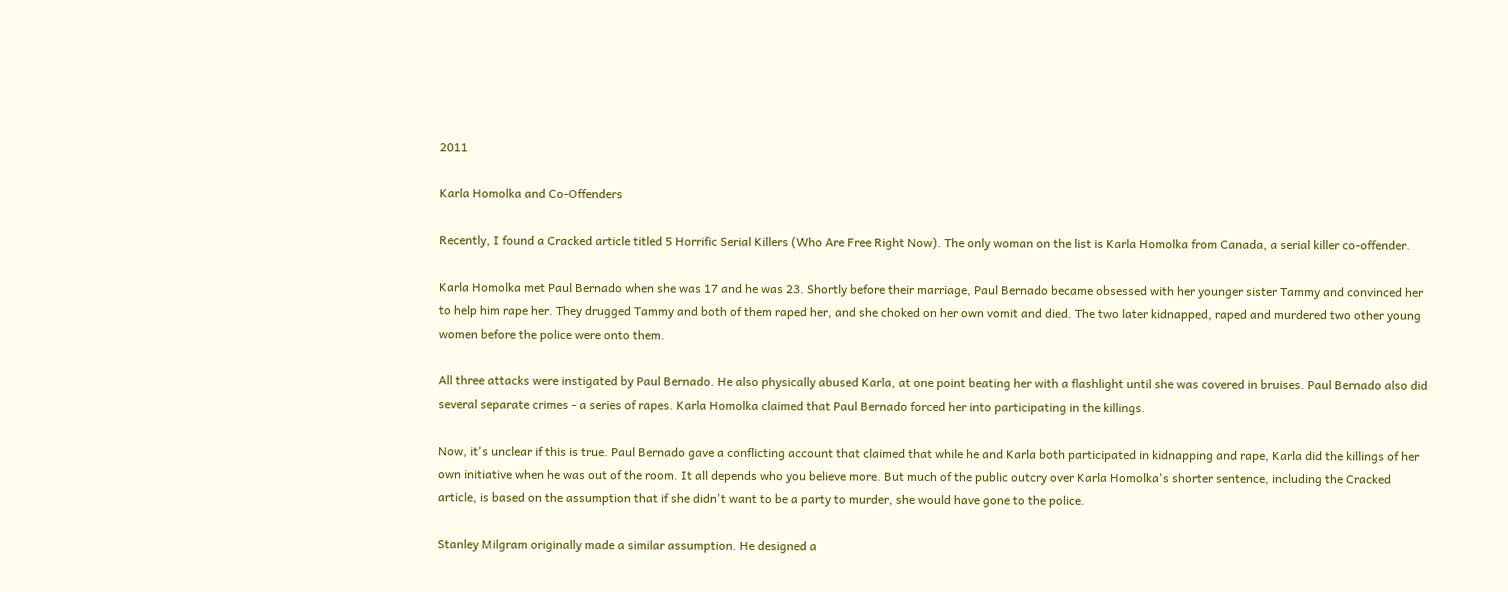2011

Karla Homolka and Co-Offenders

Recently, I found a Cracked article titled 5 Horrific Serial Killers (Who Are Free Right Now). The only woman on the list is Karla Homolka from Canada, a serial killer co-offender.

Karla Homolka met Paul Bernado when she was 17 and he was 23. Shortly before their marriage, Paul Bernado became obsessed with her younger sister Tammy and convinced her to help him rape her. They drugged Tammy and both of them raped her, and she choked on her own vomit and died. The two later kidnapped, raped and murdered two other young women before the police were onto them.

All three attacks were instigated by Paul Bernado. He also physically abused Karla, at one point beating her with a flashlight until she was covered in bruises. Paul Bernado also did several separate crimes - a series of rapes. Karla Homolka claimed that Paul Bernado forced her into participating in the killings.

Now, it's unclear if this is true. Paul Bernado gave a conflicting account that claimed that while he and Karla both participated in kidnapping and rape, Karla did the killings of her own initiative when he was out of the room. It all depends who you believe more. But much of the public outcry over Karla Homolka's shorter sentence, including the Cracked article, is based on the assumption that if she didn't want to be a party to murder, she would have gone to the police.

Stanley Milgram originally made a similar assumption. He designed a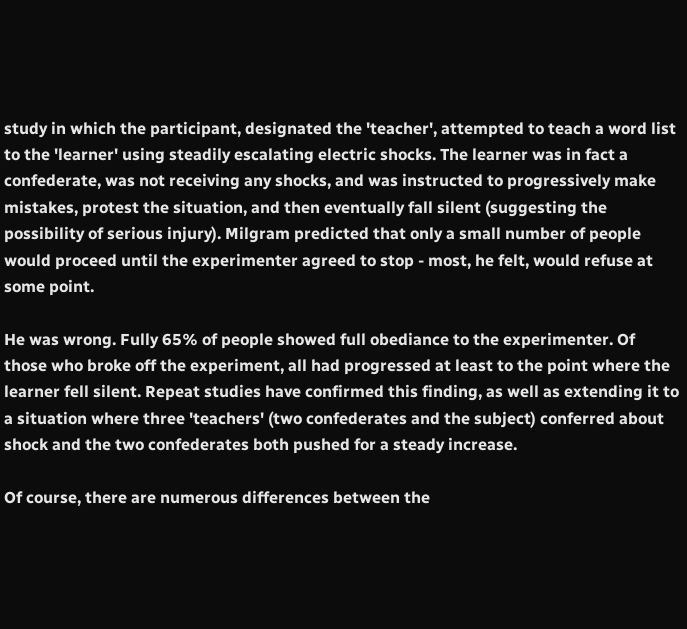study in which the participant, designated the 'teacher', attempted to teach a word list to the 'learner' using steadily escalating electric shocks. The learner was in fact a confederate, was not receiving any shocks, and was instructed to progressively make mistakes, protest the situation, and then eventually fall silent (suggesting the possibility of serious injury). Milgram predicted that only a small number of people would proceed until the experimenter agreed to stop - most, he felt, would refuse at some point.

He was wrong. Fully 65% of people showed full obediance to the experimenter. Of those who broke off the experiment, all had progressed at least to the point where the learner fell silent. Repeat studies have confirmed this finding, as well as extending it to a situation where three 'teachers' (two confederates and the subject) conferred about shock and the two confederates both pushed for a steady increase.

Of course, there are numerous differences between the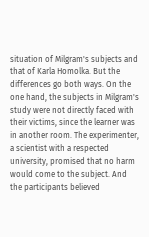situation of Milgram's subjects and that of Karla Homolka. But the differences go both ways. On the one hand, the subjects in Milgram's study were not directly faced with their victims, since the learner was in another room. The experimenter, a scientist with a respected university, promised that no harm would come to the subject. And the participants believed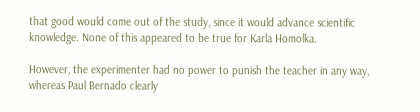that good would come out of the study, since it would advance scientific knowledge. None of this appeared to be true for Karla Homolka.

However, the experimenter had no power to punish the teacher in any way, whereas Paul Bernado clearly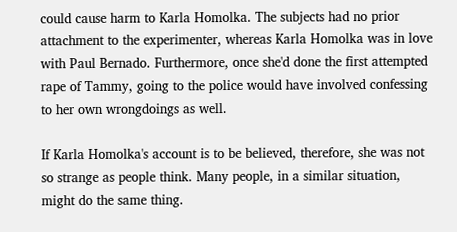could cause harm to Karla Homolka. The subjects had no prior attachment to the experimenter, whereas Karla Homolka was in love with Paul Bernado. Furthermore, once she'd done the first attempted rape of Tammy, going to the police would have involved confessing to her own wrongdoings as well.

If Karla Homolka's account is to be believed, therefore, she was not so strange as people think. Many people, in a similar situation, might do the same thing.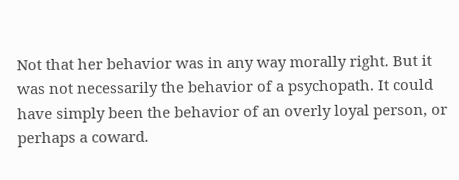Not that her behavior was in any way morally right. But it was not necessarily the behavior of a psychopath. It could have simply been the behavior of an overly loyal person, or perhaps a coward.